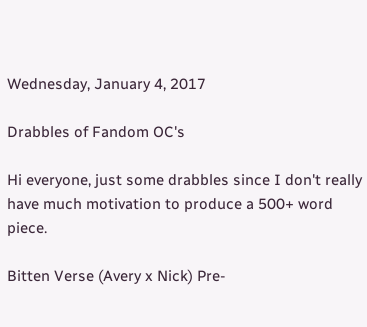Wednesday, January 4, 2017

Drabbles of Fandom OC's

Hi everyone, just some drabbles since I don't really have much motivation to produce a 500+ word piece.

Bitten Verse (Avery x Nick) Pre-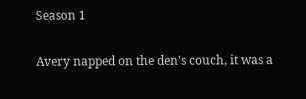Season 1

Avery napped on the den's couch, it was a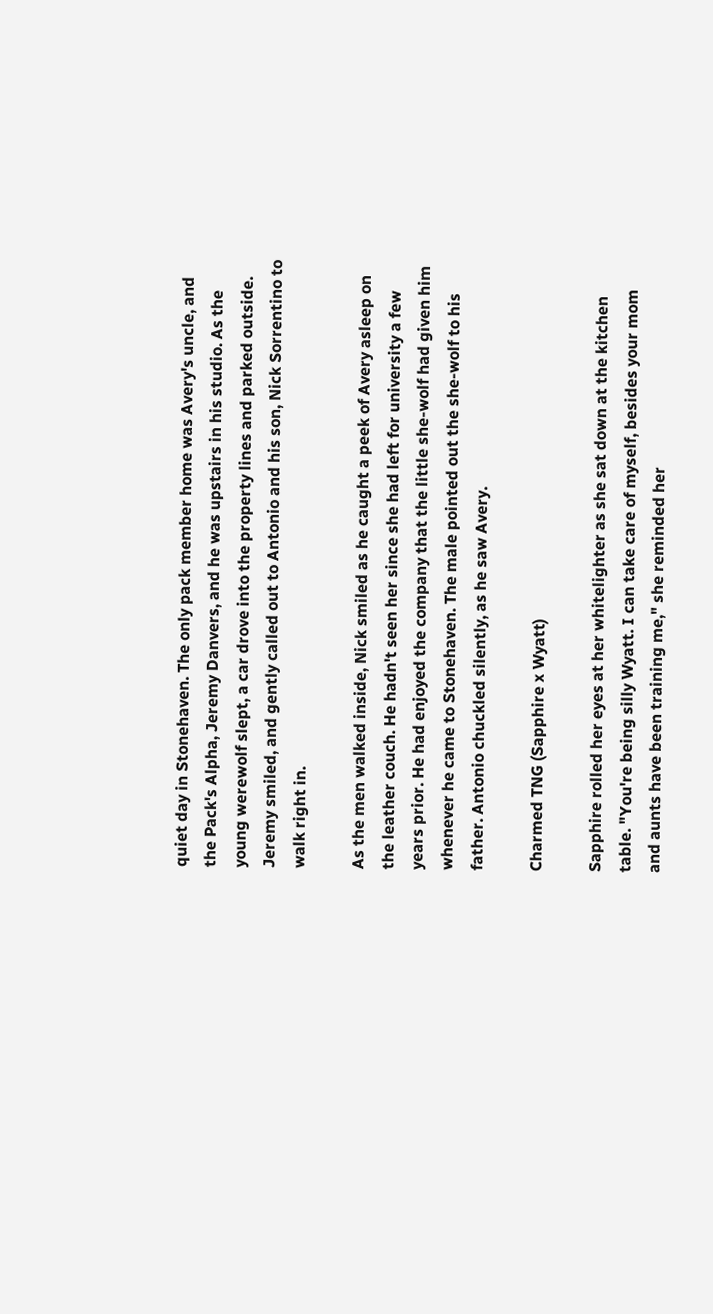quiet day in Stonehaven. The only pack member home was Avery's uncle, and the Pack's Alpha, Jeremy Danvers, and he was upstairs in his studio. As the young werewolf slept, a car drove into the property lines and parked outside. Jeremy smiled, and gently called out to Antonio and his son, Nick Sorrentino to walk right in.

As the men walked inside, Nick smiled as he caught a peek of Avery asleep on the leather couch. He hadn't seen her since she had left for university a few years prior. He had enjoyed the company that the little she-wolf had given him whenever he came to Stonehaven. The male pointed out the she-wolf to his father. Antonio chuckled silently, as he saw Avery.

Charmed TNG (Sapphire x Wyatt)

Sapphire rolled her eyes at her whitelighter as she sat down at the kitchen table. "You're being silly Wyatt. I can take care of myself, besides your mom and aunts have been training me," she reminded her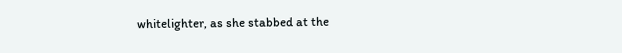whitelighter, as she stabbed at the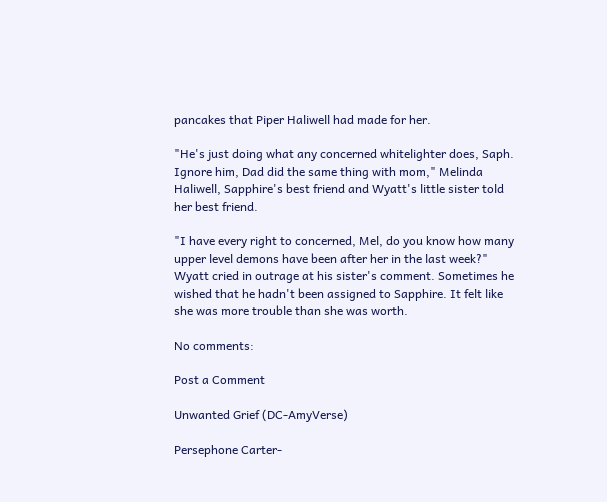pancakes that Piper Haliwell had made for her.

"He's just doing what any concerned whitelighter does, Saph. Ignore him, Dad did the same thing with mom," Melinda Haliwell, Sapphire's best friend and Wyatt's little sister told her best friend.

"I have every right to concerned, Mel, do you know how many upper level demons have been after her in the last week?" Wyatt cried in outrage at his sister's comment. Sometimes he wished that he hadn't been assigned to Sapphire. It felt like she was more trouble than she was worth.

No comments:

Post a Comment

Unwanted Grief (DC-AmyVerse)

Persephone Carter-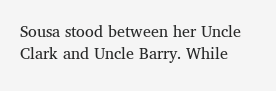Sousa stood between her Uncle Clark and Uncle Barry. While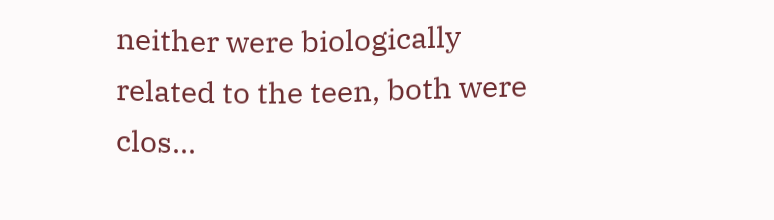neither were biologically related to the teen, both were clos...